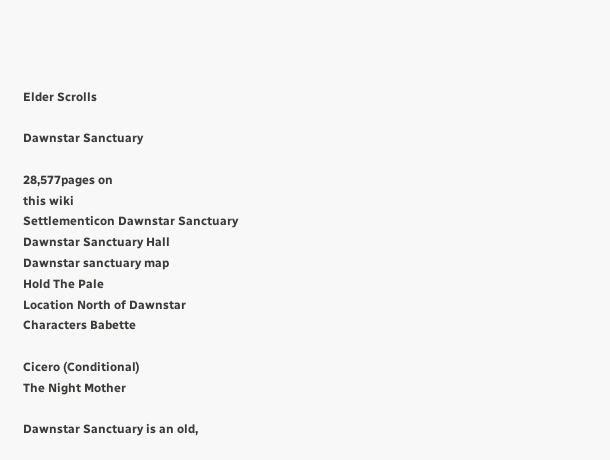Elder Scrolls

Dawnstar Sanctuary

28,577pages on
this wiki
Settlementicon Dawnstar Sanctuary
Dawnstar Sanctuary Hall
Dawnstar sanctuary map
Hold The Pale
Location North of Dawnstar
Characters Babette

Cicero (Conditional)
The Night Mother

Dawnstar Sanctuary is an old,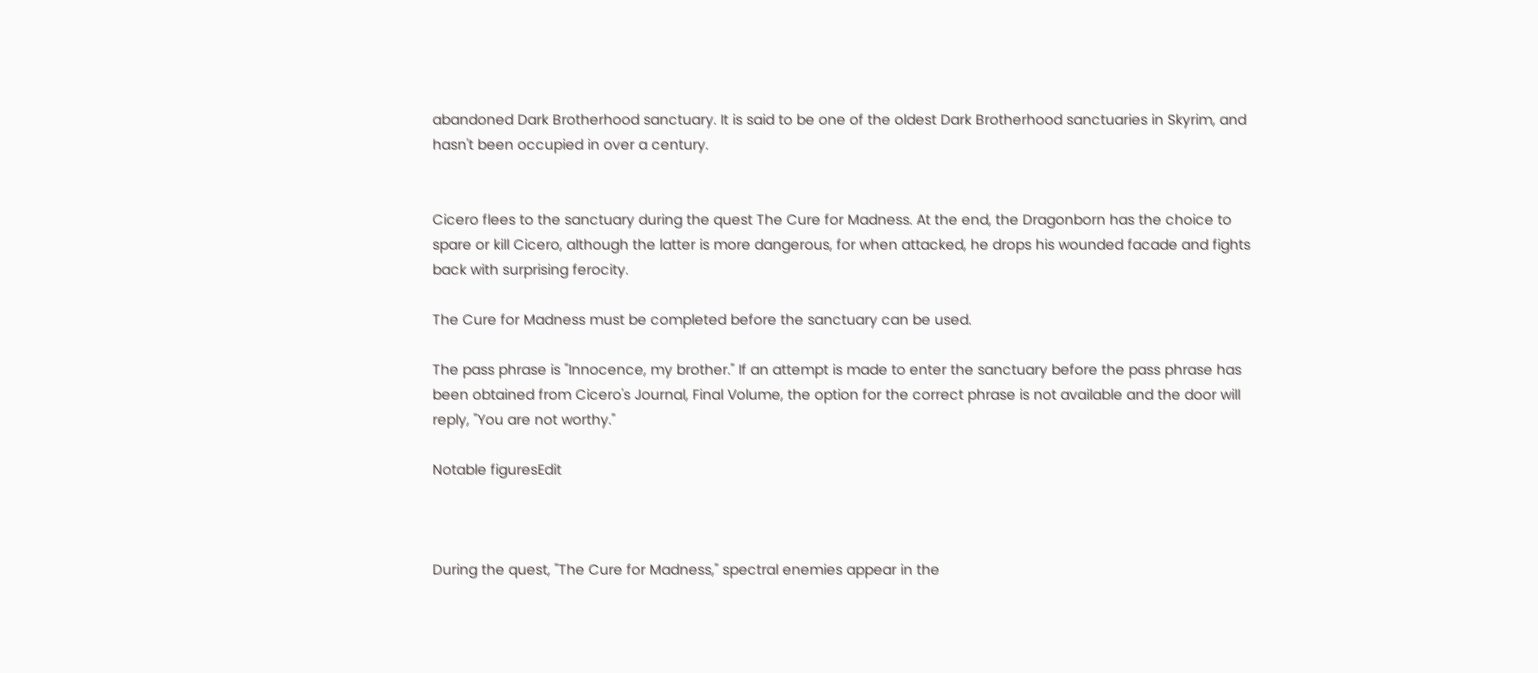abandoned Dark Brotherhood sanctuary. It is said to be one of the oldest Dark Brotherhood sanctuaries in Skyrim, and hasn't been occupied in over a century.


Cicero flees to the sanctuary during the quest The Cure for Madness. At the end, the Dragonborn has the choice to spare or kill Cicero, although the latter is more dangerous, for when attacked, he drops his wounded facade and fights back with surprising ferocity.

The Cure for Madness must be completed before the sanctuary can be used.

The pass phrase is "Innocence, my brother." If an attempt is made to enter the sanctuary before the pass phrase has been obtained from Cicero's Journal, Final Volume, the option for the correct phrase is not available and the door will reply, "You are not worthy."

Notable figuresEdit



During the quest, "The Cure for Madness," spectral enemies appear in the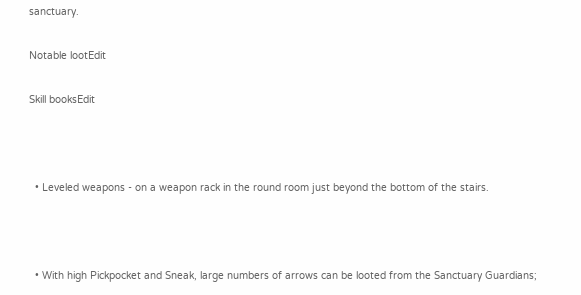sanctuary.

Notable lootEdit

Skill booksEdit



  • Leveled weapons - on a weapon rack in the round room just beyond the bottom of the stairs.



  • With high Pickpocket and Sneak, large numbers of arrows can be looted from the Sanctuary Guardians;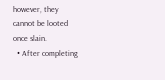however, they cannot be looted once slain.
  • After completing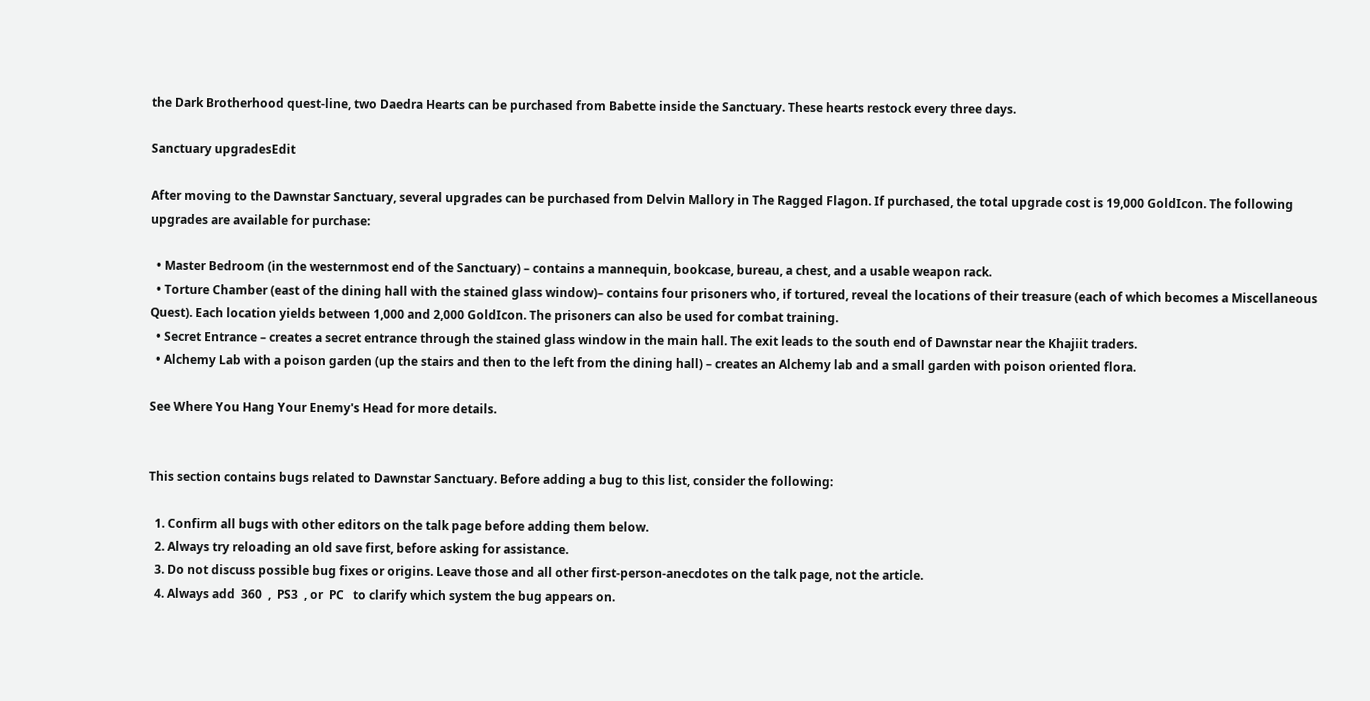the Dark Brotherhood quest-line, two Daedra Hearts can be purchased from Babette inside the Sanctuary. These hearts restock every three days.

Sanctuary upgradesEdit

After moving to the Dawnstar Sanctuary, several upgrades can be purchased from Delvin Mallory in The Ragged Flagon. If purchased, the total upgrade cost is 19,000 GoldIcon. The following upgrades are available for purchase:

  • Master Bedroom (in the westernmost end of the Sanctuary) – contains a mannequin, bookcase, bureau, a chest, and a usable weapon rack.
  • Torture Chamber (east of the dining hall with the stained glass window)– contains four prisoners who, if tortured, reveal the locations of their treasure (each of which becomes a Miscellaneous Quest). Each location yields between 1,000 and 2,000 GoldIcon. The prisoners can also be used for combat training.
  • Secret Entrance – creates a secret entrance through the stained glass window in the main hall. The exit leads to the south end of Dawnstar near the Khajiit traders.
  • Alchemy Lab with a poison garden (up the stairs and then to the left from the dining hall) – creates an Alchemy lab and a small garden with poison oriented flora.

See Where You Hang Your Enemy's Head for more details.


This section contains bugs related to Dawnstar Sanctuary. Before adding a bug to this list, consider the following:

  1. Confirm all bugs with other editors on the talk page before adding them below.
  2. Always try reloading an old save first, before asking for assistance.
  3. Do not discuss possible bug fixes or origins. Leave those and all other first-person-anecdotes on the talk page, not the article.
  4. Always add  360  ,  PS3  , or  PC   to clarify which system the bug appears on.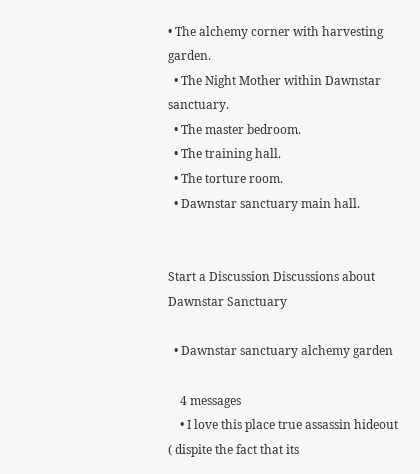• The alchemy corner with harvesting garden.
  • The Night Mother within Dawnstar sanctuary.
  • The master bedroom.
  • The training hall.
  • The torture room.
  • Dawnstar sanctuary main hall.


Start a Discussion Discussions about Dawnstar Sanctuary

  • Dawnstar sanctuary alchemy garden

    4 messages
    • I love this place true assassin hideout ( dispite the fact that its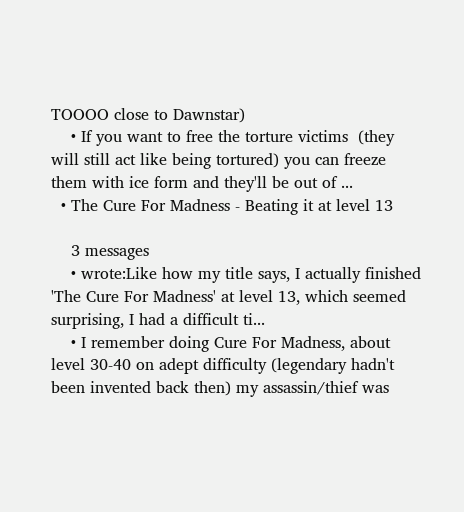TOOOO close to Dawnstar)
    • If you want to free the torture victims  (they will still act like being tortured) you can freeze them with ice form and they'll be out of ...
  • The Cure For Madness - Beating it at level 13

    3 messages
    • wrote:Like how my title says, I actually finished 'The Cure For Madness' at level 13, which seemed surprising, I had a difficult ti...
    • I remember doing Cure For Madness, about level 30-40 on adept difficulty (legendary hadn't been invented back then) my assassin/thief was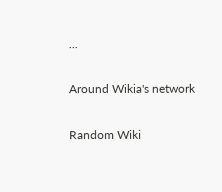...

Around Wikia's network

Random Wiki